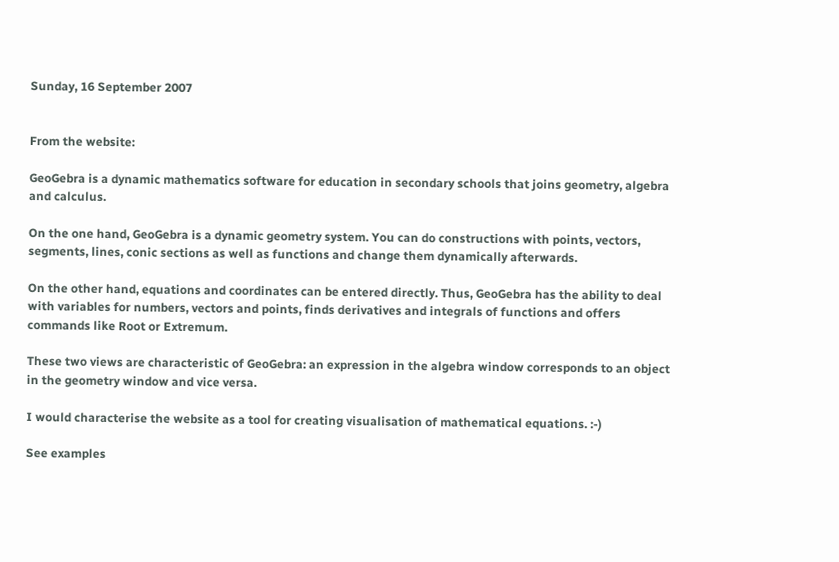Sunday, 16 September 2007


From the website:

GeoGebra is a dynamic mathematics software for education in secondary schools that joins geometry, algebra and calculus.

On the one hand, GeoGebra is a dynamic geometry system. You can do constructions with points, vectors, segments, lines, conic sections as well as functions and change them dynamically afterwards.

On the other hand, equations and coordinates can be entered directly. Thus, GeoGebra has the ability to deal with variables for numbers, vectors and points, finds derivatives and integrals of functions and offers commands like Root or Extremum.

These two views are characteristic of GeoGebra: an expression in the algebra window corresponds to an object in the geometry window and vice versa.

I would characterise the website as a tool for creating visualisation of mathematical equations. :-)

See examples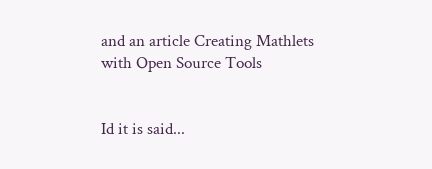and an article Creating Mathlets with Open Source Tools


Id it is said...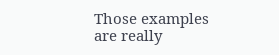Those examples are really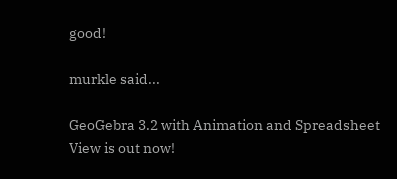good!

murkle said...

GeoGebra 3.2 with Animation and Spreadsheet View is out now!